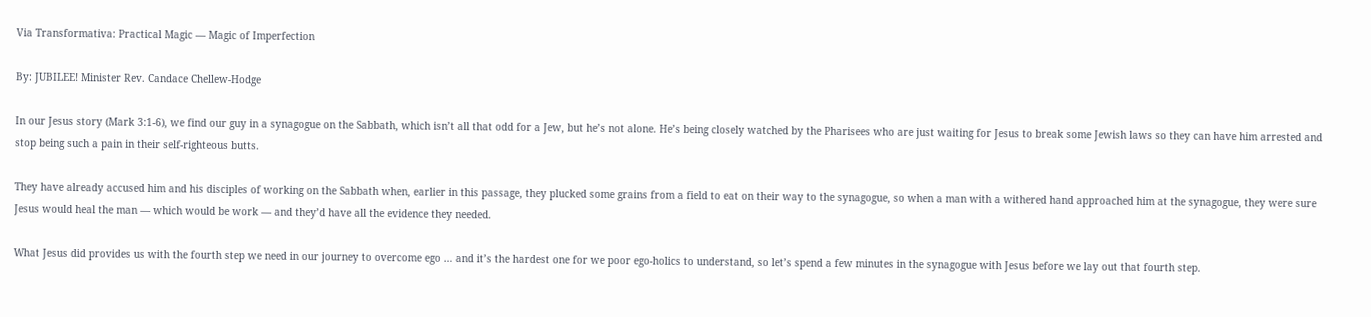Via Transformativa: Practical Magic — Magic of Imperfection

By: JUBILEE! Minister Rev. Candace Chellew-Hodge

In our Jesus story (Mark 3:1-6), we find our guy in a synagogue on the Sabbath, which isn’t all that odd for a Jew, but he’s not alone. He’s being closely watched by the Pharisees who are just waiting for Jesus to break some Jewish laws so they can have him arrested and stop being such a pain in their self-righteous butts.

They have already accused him and his disciples of working on the Sabbath when, earlier in this passage, they plucked some grains from a field to eat on their way to the synagogue, so when a man with a withered hand approached him at the synagogue, they were sure Jesus would heal the man — which would be work — and they’d have all the evidence they needed.

What Jesus did provides us with the fourth step we need in our journey to overcome ego … and it’s the hardest one for we poor ego-holics to understand, so let’s spend a few minutes in the synagogue with Jesus before we lay out that fourth step.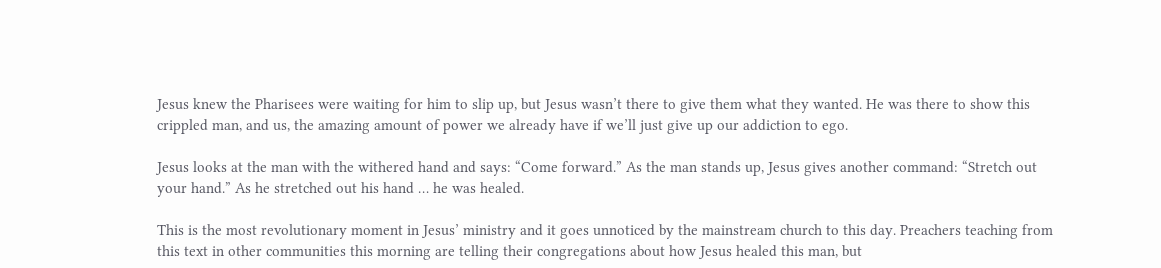Jesus knew the Pharisees were waiting for him to slip up, but Jesus wasn’t there to give them what they wanted. He was there to show this crippled man, and us, the amazing amount of power we already have if we’ll just give up our addiction to ego.

Jesus looks at the man with the withered hand and says: “Come forward.” As the man stands up, Jesus gives another command: “Stretch out your hand.” As he stretched out his hand … he was healed.

This is the most revolutionary moment in Jesus’ ministry and it goes unnoticed by the mainstream church to this day. Preachers teaching from this text in other communities this morning are telling their congregations about how Jesus healed this man, but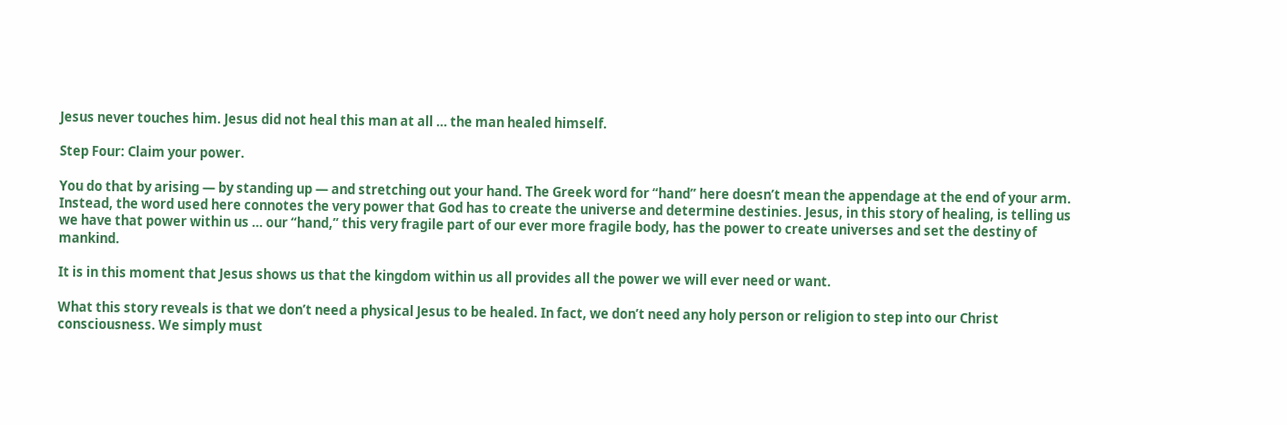Jesus never touches him. Jesus did not heal this man at all … the man healed himself.

Step Four: Claim your power.

You do that by arising — by standing up — and stretching out your hand. The Greek word for “hand” here doesn’t mean the appendage at the end of your arm. Instead, the word used here connotes the very power that God has to create the universe and determine destinies. Jesus, in this story of healing, is telling us we have that power within us … our “hand,” this very fragile part of our ever more fragile body, has the power to create universes and set the destiny of mankind.

It is in this moment that Jesus shows us that the kingdom within us all provides all the power we will ever need or want.

What this story reveals is that we don’t need a physical Jesus to be healed. In fact, we don’t need any holy person or religion to step into our Christ consciousness. We simply must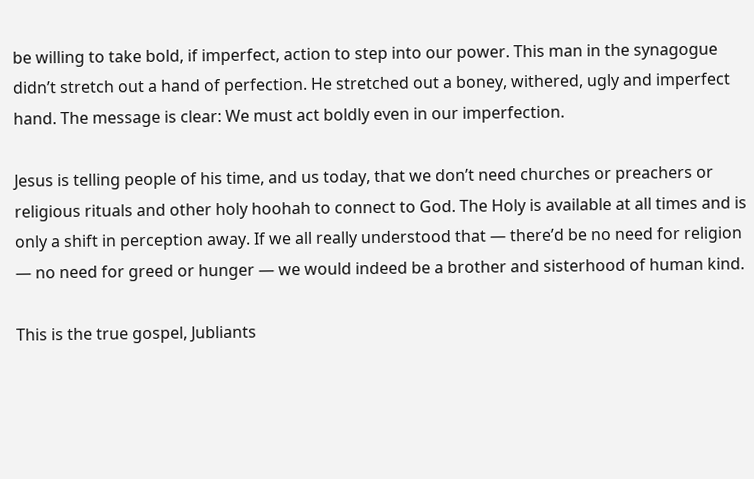be willing to take bold, if imperfect, action to step into our power. This man in the synagogue didn’t stretch out a hand of perfection. He stretched out a boney, withered, ugly and imperfect hand. The message is clear: We must act boldly even in our imperfection.

Jesus is telling people of his time, and us today, that we don’t need churches or preachers or religious rituals and other holy hoohah to connect to God. The Holy is available at all times and is only a shift in perception away. If we all really understood that — there’d be no need for religion — no need for greed or hunger — we would indeed be a brother and sisterhood of human kind.

This is the true gospel, Jubliants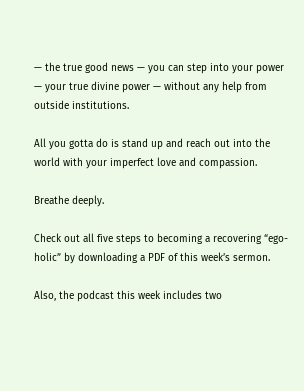— the true good news — you can step into your power — your true divine power — without any help from outside institutions.

All you gotta do is stand up and reach out into the world with your imperfect love and compassion.

Breathe deeply.

Check out all five steps to becoming a recovering “ego-holic” by downloading a PDF of this week’s sermon.

Also, the podcast this week includes two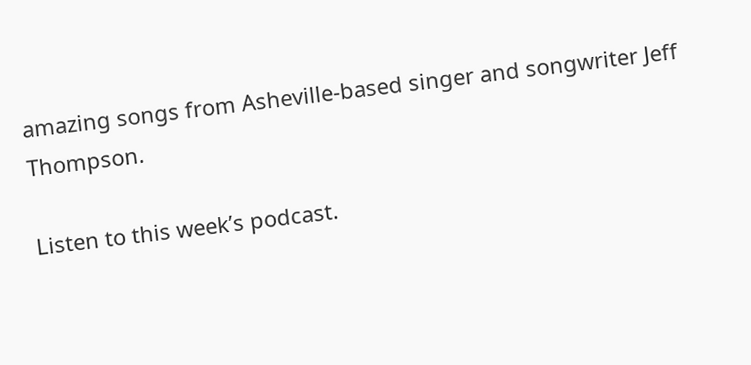amazing songs from Asheville-based singer and songwriter Jeff Thompson.

Listen to this week’s podcast.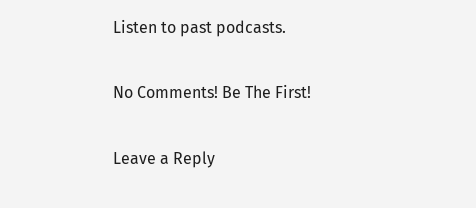Listen to past podcasts.

No Comments! Be The First!

Leave a Reply